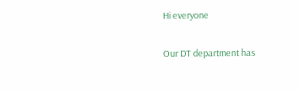Hi everyone

Our DT department has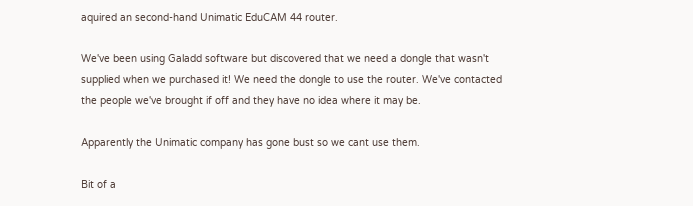aquired an second-hand Unimatic EduCAM 44 router.

We've been using Galadd software but discovered that we need a dongle that wasn't supplied when we purchased it! We need the dongle to use the router. We've contacted the people we've brought if off and they have no idea where it may be.

Apparently the Unimatic company has gone bust so we cant use them.

Bit of a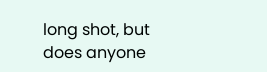long shot, but does anyone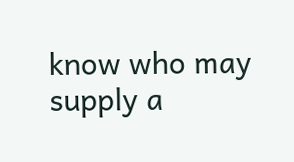know who may supply a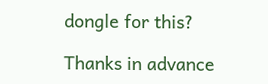dongle for this?

Thanks in advance